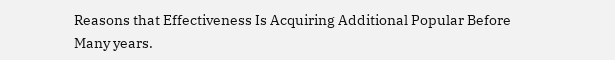Reasons that Effectiveness Is Acquiring Additional Popular Before Many years.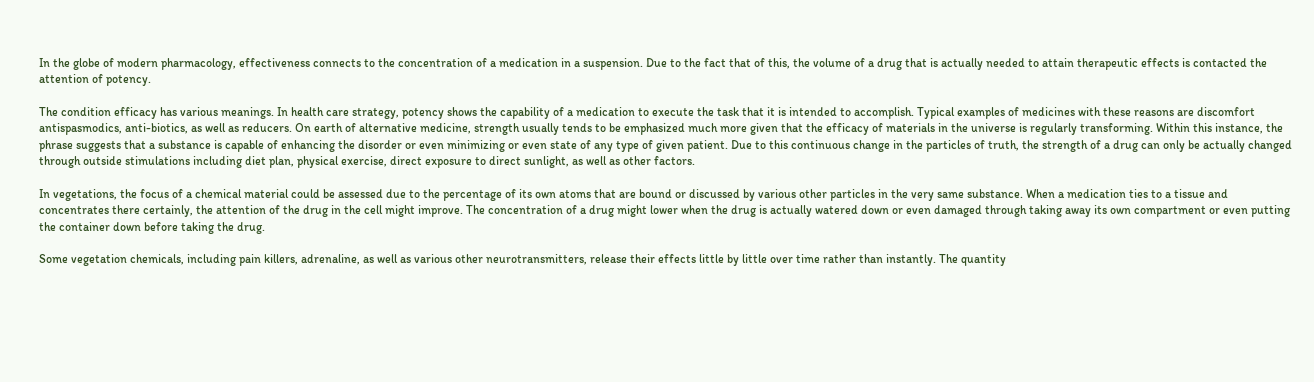In the globe of modern pharmacology, effectiveness connects to the concentration of a medication in a suspension. Due to the fact that of this, the volume of a drug that is actually needed to attain therapeutic effects is contacted the attention of potency.

The condition efficacy has various meanings. In health care strategy, potency shows the capability of a medication to execute the task that it is intended to accomplish. Typical examples of medicines with these reasons are discomfort antispasmodics, anti-biotics, as well as reducers. On earth of alternative medicine, strength usually tends to be emphasized much more given that the efficacy of materials in the universe is regularly transforming. Within this instance, the phrase suggests that a substance is capable of enhancing the disorder or even minimizing or even state of any type of given patient. Due to this continuous change in the particles of truth, the strength of a drug can only be actually changed through outside stimulations including diet plan, physical exercise, direct exposure to direct sunlight, as well as other factors.

In vegetations, the focus of a chemical material could be assessed due to the percentage of its own atoms that are bound or discussed by various other particles in the very same substance. When a medication ties to a tissue and concentrates there certainly, the attention of the drug in the cell might improve. The concentration of a drug might lower when the drug is actually watered down or even damaged through taking away its own compartment or even putting the container down before taking the drug.

Some vegetation chemicals, including pain killers, adrenaline, as well as various other neurotransmitters, release their effects little by little over time rather than instantly. The quantity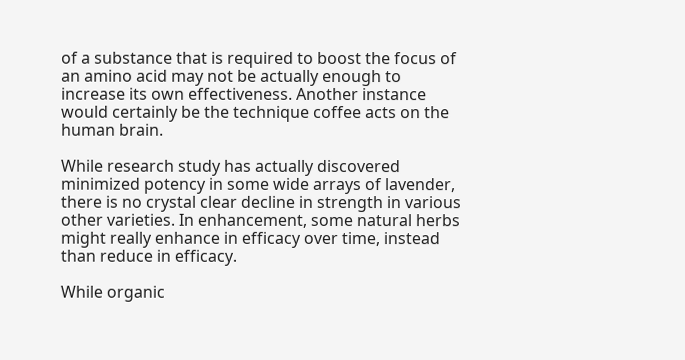of a substance that is required to boost the focus of an amino acid may not be actually enough to increase its own effectiveness. Another instance would certainly be the technique coffee acts on the human brain.

While research study has actually discovered minimized potency in some wide arrays of lavender, there is no crystal clear decline in strength in various other varieties. In enhancement, some natural herbs might really enhance in efficacy over time, instead than reduce in efficacy.

While organic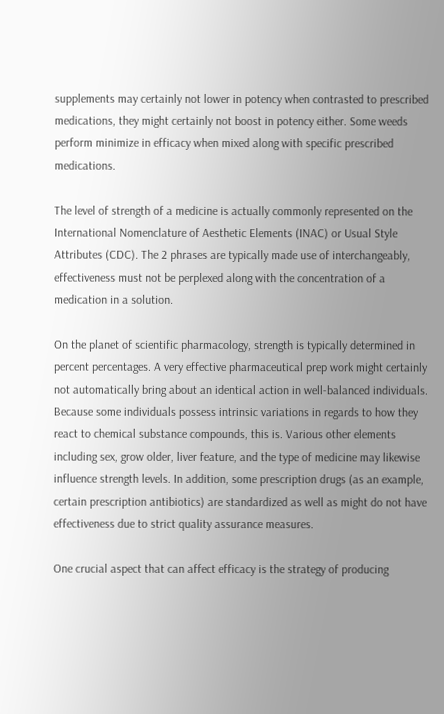supplements may certainly not lower in potency when contrasted to prescribed medications, they might certainly not boost in potency either. Some weeds perform minimize in efficacy when mixed along with specific prescribed medications.

The level of strength of a medicine is actually commonly represented on the International Nomenclature of Aesthetic Elements (INAC) or Usual Style Attributes (CDC). The 2 phrases are typically made use of interchangeably, effectiveness must not be perplexed along with the concentration of a medication in a solution.

On the planet of scientific pharmacology, strength is typically determined in percent percentages. A very effective pharmaceutical prep work might certainly not automatically bring about an identical action in well-balanced individuals. Because some individuals possess intrinsic variations in regards to how they react to chemical substance compounds, this is. Various other elements including sex, grow older, liver feature, and the type of medicine may likewise influence strength levels. In addition, some prescription drugs (as an example, certain prescription antibiotics) are standardized as well as might do not have effectiveness due to strict quality assurance measures.

One crucial aspect that can affect efficacy is the strategy of producing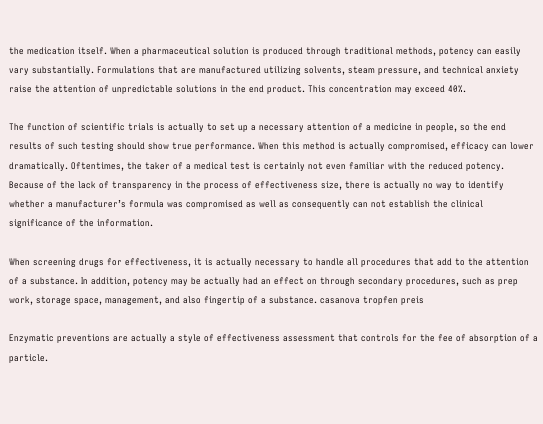the medication itself. When a pharmaceutical solution is produced through traditional methods, potency can easily vary substantially. Formulations that are manufactured utilizing solvents, steam pressure, and technical anxiety raise the attention of unpredictable solutions in the end product. This concentration may exceed 40%.

The function of scientific trials is actually to set up a necessary attention of a medicine in people, so the end results of such testing should show true performance. When this method is actually compromised, efficacy can lower dramatically. Oftentimes, the taker of a medical test is certainly not even familiar with the reduced potency. Because of the lack of transparency in the process of effectiveness size, there is actually no way to identify whether a manufacturer’s formula was compromised as well as consequently can not establish the clinical significance of the information.

When screening drugs for effectiveness, it is actually necessary to handle all procedures that add to the attention of a substance. In addition, potency may be actually had an effect on through secondary procedures, such as prep work, storage space, management, and also fingertip of a substance. casanova tropfen preis

Enzymatic preventions are actually a style of effectiveness assessment that controls for the fee of absorption of a particle.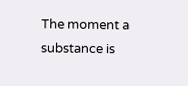The moment a substance is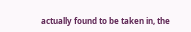actually found to be taken in, the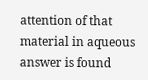attention of that material in aqueous answer is found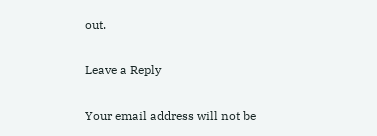out.

Leave a Reply

Your email address will not be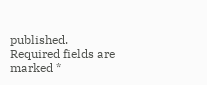published. Required fields are marked *